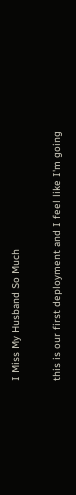I Miss My Husband So Much

this is our first deployment and I feel like I'm going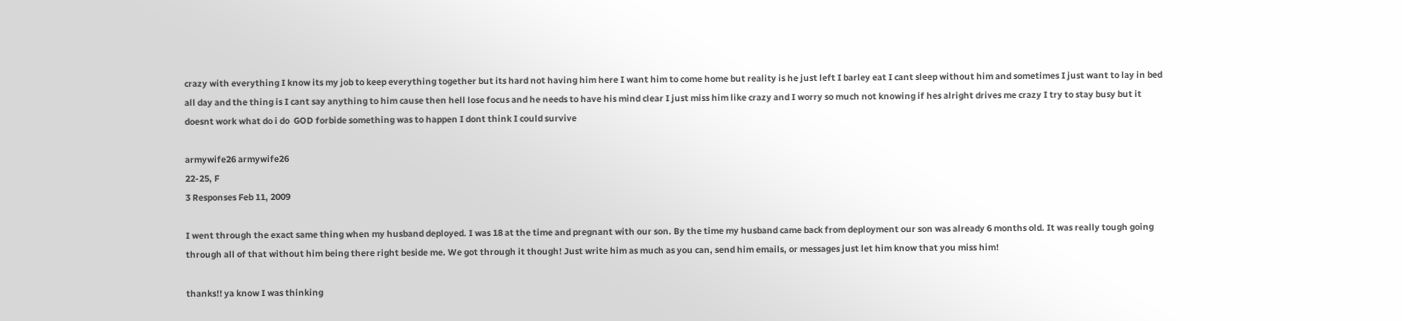crazy with everything I know its my job to keep everything together but its hard not having him here I want him to come home but reality is he just left I barley eat I cant sleep without him and sometimes I just want to lay in bed all day and the thing is I cant say anything to him cause then hell lose focus and he needs to have his mind clear I just miss him like crazy and I worry so much not knowing if hes alright drives me crazy I try to stay busy but it doesnt work what do i do  GOD forbide something was to happen I dont think I could survive

armywife26 armywife26
22-25, F
3 Responses Feb 11, 2009

I went through the exact same thing when my husband deployed. I was 18 at the time and pregnant with our son. By the time my husband came back from deployment our son was already 6 months old. It was really tough going through all of that without him being there right beside me. We got through it though! Just write him as much as you can, send him emails, or messages just let him know that you miss him!

thanks!! ya know I was thinking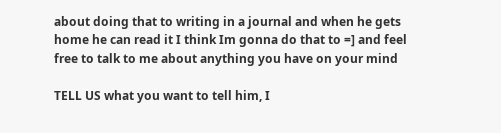about doing that to writing in a journal and when he gets home he can read it I think Im gonna do that to =] and feel free to talk to me about anything you have on your mind

TELL US what you want to tell him, I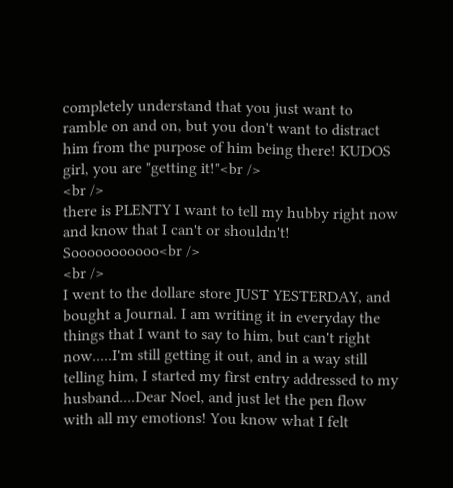completely understand that you just want to ramble on and on, but you don't want to distract him from the purpose of him being there! KUDOS girl, you are "getting it!"<br />
<br />
there is PLENTY I want to tell my hubby right now and know that I can't or shouldn't! Sooooooooooo<br />
<br />
I went to the dollare store JUST YESTERDAY, and bought a Journal. I am writing it in everyday the things that I want to say to him, but can't right now.....I'm still getting it out, and in a way still telling him, I started my first entry addressed to my husband....Dear Noel, and just let the pen flow with all my emotions! You know what I felt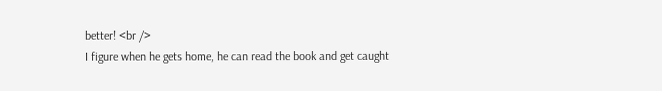better! <br />
I figure when he gets home, he can read the book and get caught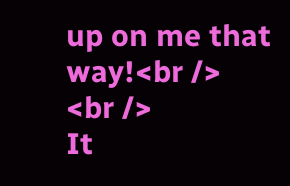up on me that way!<br />
<br />
It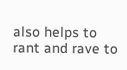also helps to rant and rave to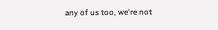any of us too, we're not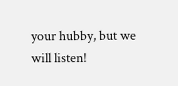your hubby, but we will listen!